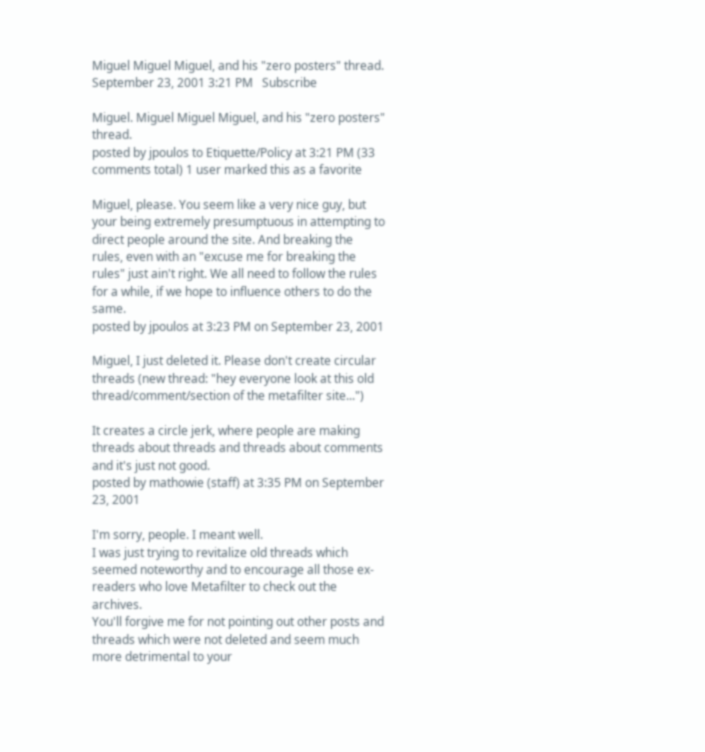Miguel Miguel Miguel, and his "zero posters" thread. September 23, 2001 3:21 PM   Subscribe

Miguel. Miguel Miguel Miguel, and his "zero posters" thread.
posted by jpoulos to Etiquette/Policy at 3:21 PM (33 comments total) 1 user marked this as a favorite

Miguel, please. You seem like a very nice guy, but your being extremely presumptuous in attempting to direct people around the site. And breaking the rules, even with an "excuse me for breaking the rules" just ain't right. We all need to follow the rules for a while, if we hope to influence others to do the same.
posted by jpoulos at 3:23 PM on September 23, 2001

Miguel, I just deleted it. Please don't create circular threads (new thread: "hey everyone look at this old thread/comment/section of the metafilter site...")

It creates a circle jerk, where people are making threads about threads and threads about comments and it's just not good.
posted by mathowie (staff) at 3:35 PM on September 23, 2001

I'm sorry, people. I meant well.
I was just trying to revitalize old threads which seemed noteworthy and to encourage all those ex-readers who love Metafilter to check out the archives.
You'll forgive me for not pointing out other posts and threads which were not deleted and seem much more detrimental to your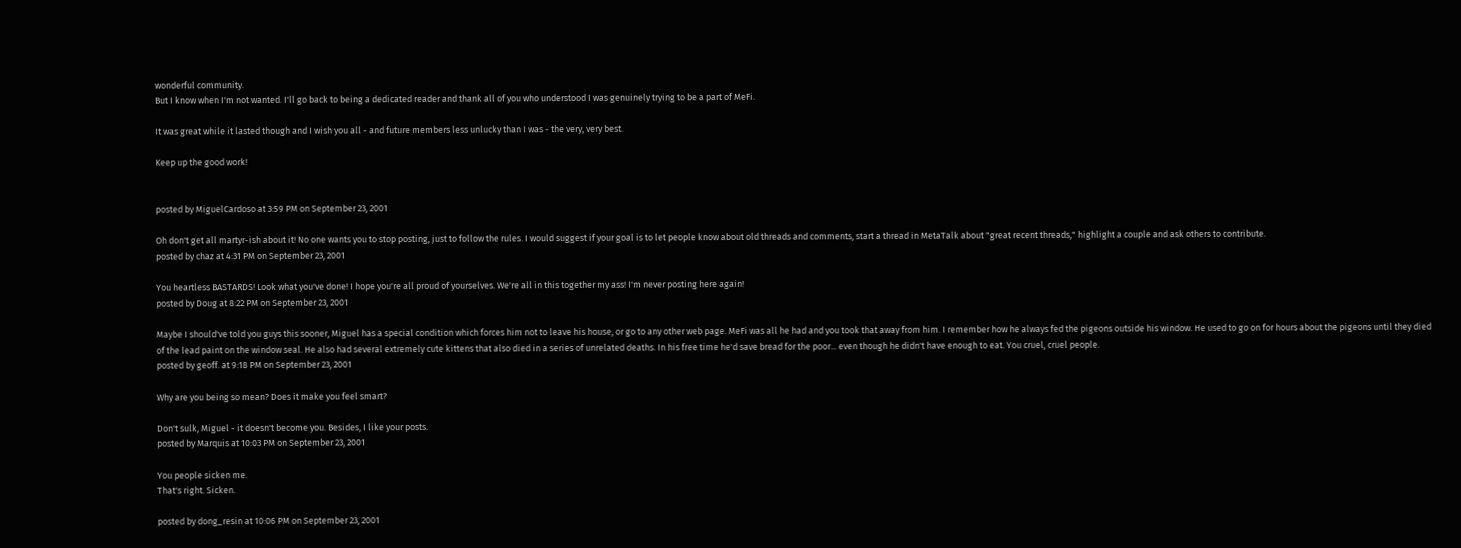wonderful community.
But I know when I'm not wanted. I'll go back to being a dedicated reader and thank all of you who understood I was genuinely trying to be a part of MeFi.

It was great while it lasted though and I wish you all - and future members less unlucky than I was - the very, very best.

Keep up the good work!


posted by MiguelCardoso at 3:59 PM on September 23, 2001

Oh don't get all martyr-ish about it! No one wants you to stop posting, just to follow the rules. I would suggest if your goal is to let people know about old threads and comments, start a thread in MetaTalk about "great recent threads," highlight a couple and ask others to contribute.
posted by chaz at 4:31 PM on September 23, 2001

You heartless BASTARDS! Look what you've done! I hope you're all proud of yourselves. We're all in this together my ass! I'm never posting here again!
posted by Doug at 8:22 PM on September 23, 2001

Maybe I should've told you guys this sooner, Miguel has a special condition which forces him not to leave his house, or go to any other web page. MeFi was all he had and you took that away from him. I remember how he always fed the pigeons outside his window. He used to go on for hours about the pigeons until they died of the lead paint on the window seal. He also had several extremely cute kittens that also died in a series of unrelated deaths. In his free time he'd save bread for the poor... even though he didn't have enough to eat. You cruel, cruel people.
posted by geoff. at 9:18 PM on September 23, 2001

Why are you being so mean? Does it make you feel smart?

Don't sulk, Miguel - it doesn't become you. Besides, I like your posts.
posted by Marquis at 10:03 PM on September 23, 2001

You people sicken me.
That's right. Sicken.

posted by dong_resin at 10:06 PM on September 23, 2001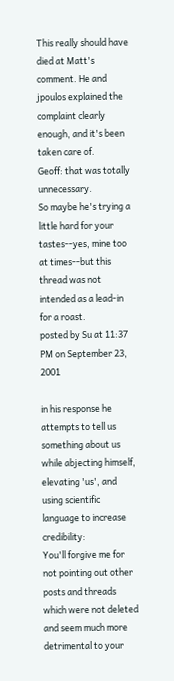This really should have died at Matt's comment. He and jpoulos explained the complaint clearly enough, and it's been taken care of.
Geoff: that was totally unnecessary.
So maybe he's trying a little hard for your tastes--yes, mine too at times--but this thread was not intended as a lead-in for a roast.
posted by Su at 11:37 PM on September 23, 2001

in his response he attempts to tell us something about us while abjecting himself, elevating 'us', and using scientific language to increase credibility:
You'll forgive me for not pointing out other posts and threads which were not deleted and seem much more detrimental to your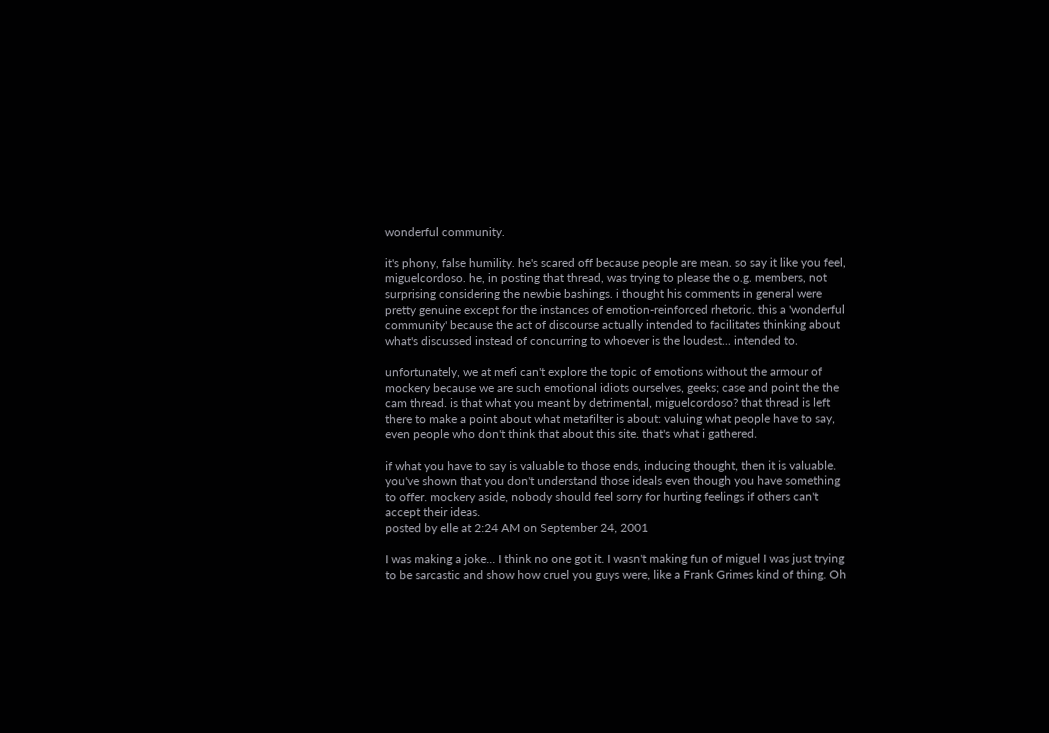wonderful community.

it's phony, false humility. he's scared off because people are mean. so say it like you feel, miguelcordoso. he, in posting that thread, was trying to please the o.g. members, not surprising considering the newbie bashings. i thought his comments in general were pretty genuine except for the instances of emotion-reinforced rhetoric. this a 'wonderful community' because the act of discourse actually intended to facilitates thinking about what's discussed instead of concurring to whoever is the loudest... intended to.

unfortunately, we at mefi can't explore the topic of emotions without the armour of mockery because we are such emotional idiots ourselves, geeks; case and point the the cam thread. is that what you meant by detrimental, miguelcordoso? that thread is left there to make a point about what metafilter is about: valuing what people have to say, even people who don't think that about this site. that's what i gathered.

if what you have to say is valuable to those ends, inducing thought, then it is valuable. you've shown that you don't understand those ideals even though you have something to offer. mockery aside, nobody should feel sorry for hurting feelings if others can't accept their ideas.
posted by elle at 2:24 AM on September 24, 2001

I was making a joke... I think no one got it. I wasn't making fun of miguel I was just trying to be sarcastic and show how cruel you guys were, like a Frank Grimes kind of thing. Oh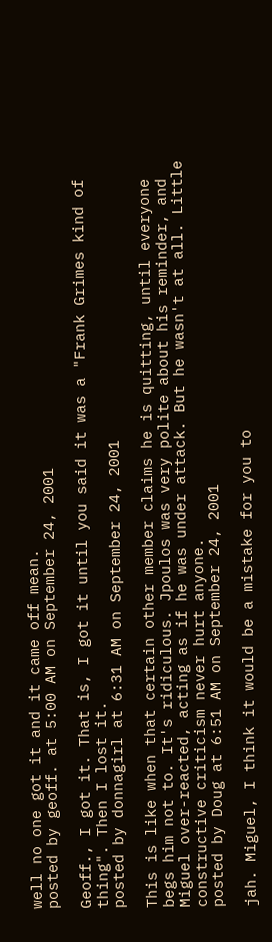well no one got it and it came off mean.
posted by geoff. at 5:00 AM on September 24, 2001

Geoff., I got it. That is, I got it until you said it was a "Frank Grimes kind of thing". Then I lost it.
posted by donnagirl at 6:31 AM on September 24, 2001

This is like when that certain other member claims he is quitting, until everyone begs him not to. It's ridiculous. Jpoulos was very polite about his reminder, and Miguel over-reacted, acting as if he was under attack. But he wasn't at all. Little constructive criticism never hurt anyone.
posted by Doug at 6:51 AM on September 24, 2001

jah. Miguel, I think it would be a mistake for you to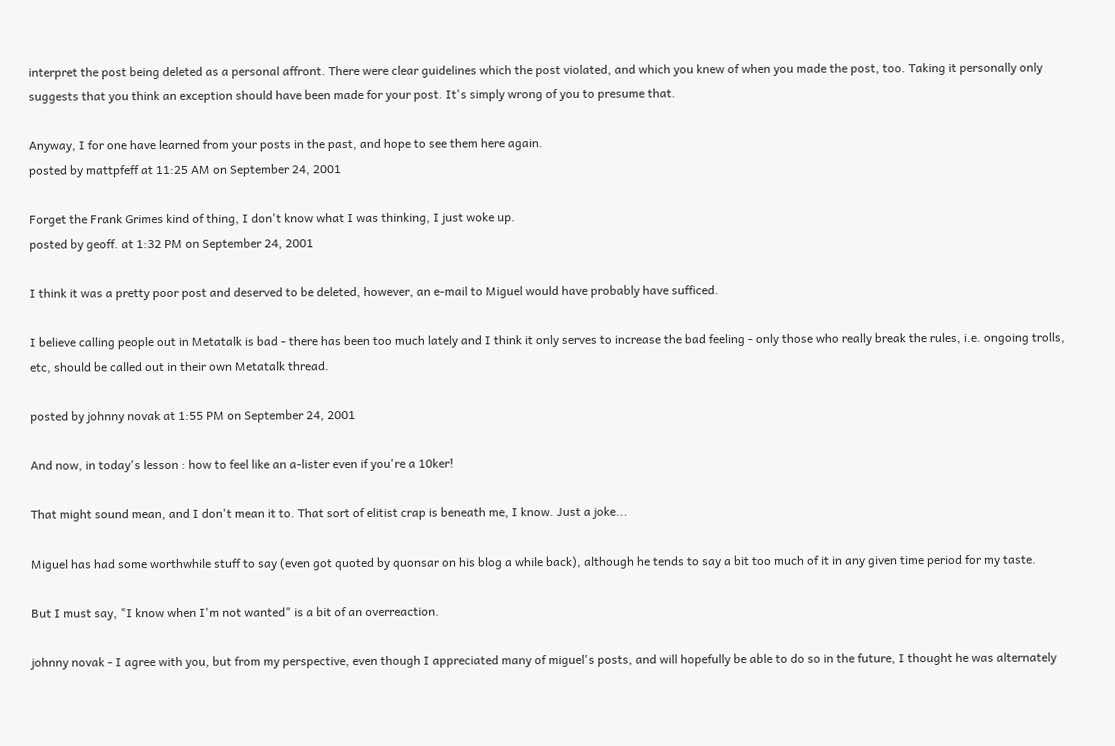interpret the post being deleted as a personal affront. There were clear guidelines which the post violated, and which you knew of when you made the post, too. Taking it personally only suggests that you think an exception should have been made for your post. It's simply wrong of you to presume that.

Anyway, I for one have learned from your posts in the past, and hope to see them here again.
posted by mattpfeff at 11:25 AM on September 24, 2001

Forget the Frank Grimes kind of thing, I don't know what I was thinking, I just woke up.
posted by geoff. at 1:32 PM on September 24, 2001

I think it was a pretty poor post and deserved to be deleted, however, an e-mail to Miguel would have probably have sufficed.

I believe calling people out in Metatalk is bad - there has been too much lately and I think it only serves to increase the bad feeling - only those who really break the rules, i.e. ongoing trolls, etc, should be called out in their own Metatalk thread.

posted by johnny novak at 1:55 PM on September 24, 2001

And now, in today's lesson : how to feel like an a-lister even if you're a 10ker!

That might sound mean, and I don't mean it to. That sort of elitist crap is beneath me, I know. Just a joke...

Miguel has had some worthwhile stuff to say (even got quoted by quonsar on his blog a while back), although he tends to say a bit too much of it in any given time period for my taste.

But I must say, "I know when I'm not wanted" is a bit of an overreaction.

johnny novak - I agree with you, but from my perspective, even though I appreciated many of miguel's posts, and will hopefully be able to do so in the future, I thought he was alternately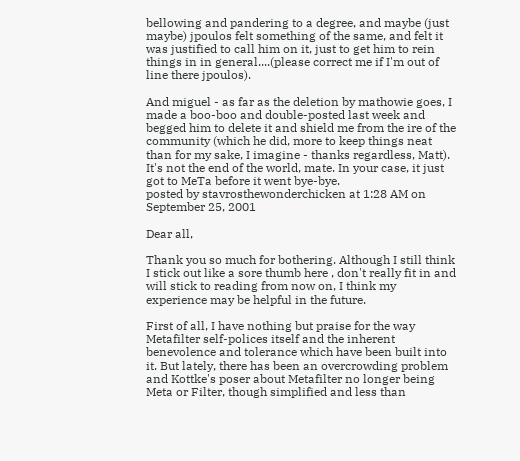bellowing and pandering to a degree, and maybe (just maybe) jpoulos felt something of the same, and felt it was justified to call him on it, just to get him to rein things in in general....(please correct me if I'm out of line there jpoulos).

And miguel - as far as the deletion by mathowie goes, I made a boo-boo and double-posted last week and begged him to delete it and shield me from the ire of the community (which he did, more to keep things neat than for my sake, I imagine - thanks regardless, Matt). It's not the end of the world, mate. In your case, it just got to MeTa before it went bye-bye.
posted by stavrosthewonderchicken at 1:28 AM on September 25, 2001

Dear all,

Thank you so much for bothering. Although I still think I stick out like a sore thumb here , don't really fit in and will stick to reading from now on, I think my experience may be helpful in the future.

First of all, I have nothing but praise for the way Metafilter self-polices itself and the inherent benevolence and tolerance which have been built into it. But lately, there has been an overcrowding problem and Kottke's poser about Metafilter no longer being Meta or Filter, though simplified and less than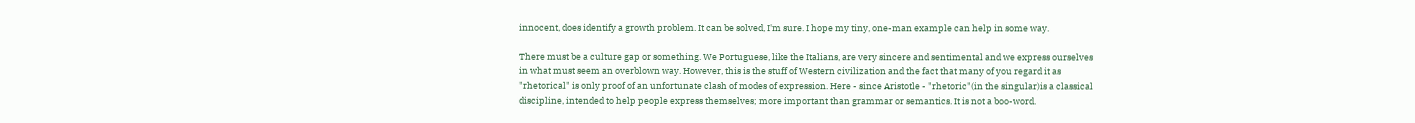innocent, does identify a growth problem. It can be solved, I'm sure. I hope my tiny, one-man example can help in some way.

There must be a culture gap or something. We Portuguese, like the Italians, are very sincere and sentimental and we express ourselves in what must seem an overblown way. However, this is the stuff of Western civilization and the fact that many of you regard it as "rhetorical" is only proof of an unfortunate clash of modes of expression. Here - since Aristotle - "rhetoric"(in the singular)is a classical discipline, intended to help people express themselves; more important than grammar or semantics. It is not a boo-word.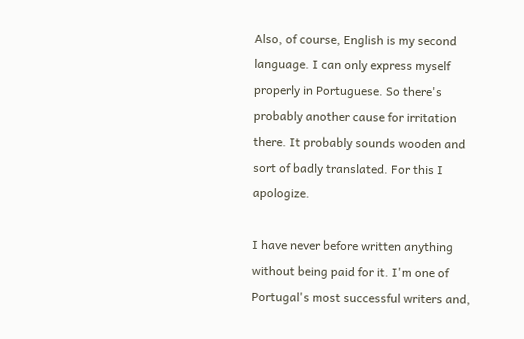Also, of course, English is my second language. I can only express myself properly in Portuguese. So there's probably another cause for irritation there. It probably sounds wooden and sort of badly translated. For this I apologize.

I have never before written anything without being paid for it. I'm one of Portugal's most successful writers and,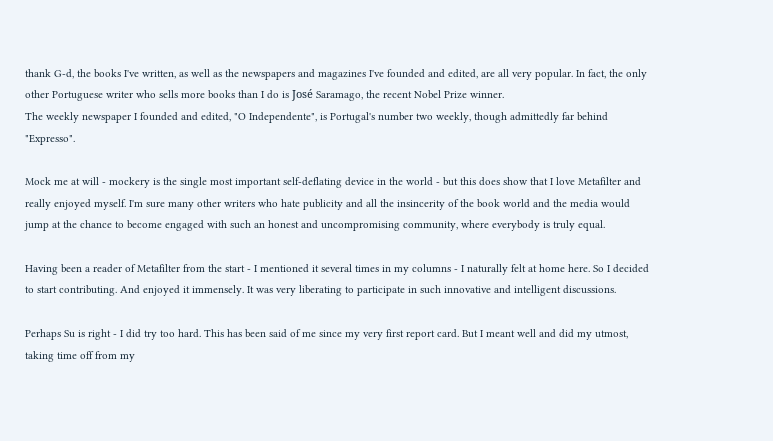thank G-d, the books I've written, as well as the newspapers and magazines I've founded and edited, are all very popular. In fact, the only other Portuguese writer who sells more books than I do is José Saramago, the recent Nobel Prize winner.
The weekly newspaper I founded and edited, "O Independente", is Portugal's number two weekly, though admittedly far behind "Expresso".

Mock me at will - mockery is the single most important self-deflating device in the world - but this does show that I love Metafilter and really enjoyed myself. I'm sure many other writers who hate publicity and all the insincerity of the book world and the media would jump at the chance to become engaged with such an honest and uncompromising community, where everybody is truly equal.

Having been a reader of Metafilter from the start - I mentioned it several times in my columns - I naturally felt at home here. So I decided to start contributing. And enjoyed it immensely. It was very liberating to participate in such innovative and intelligent discussions.

Perhaps Su is right - I did try too hard. This has been said of me since my very first report card. But I meant well and did my utmost, taking time off from my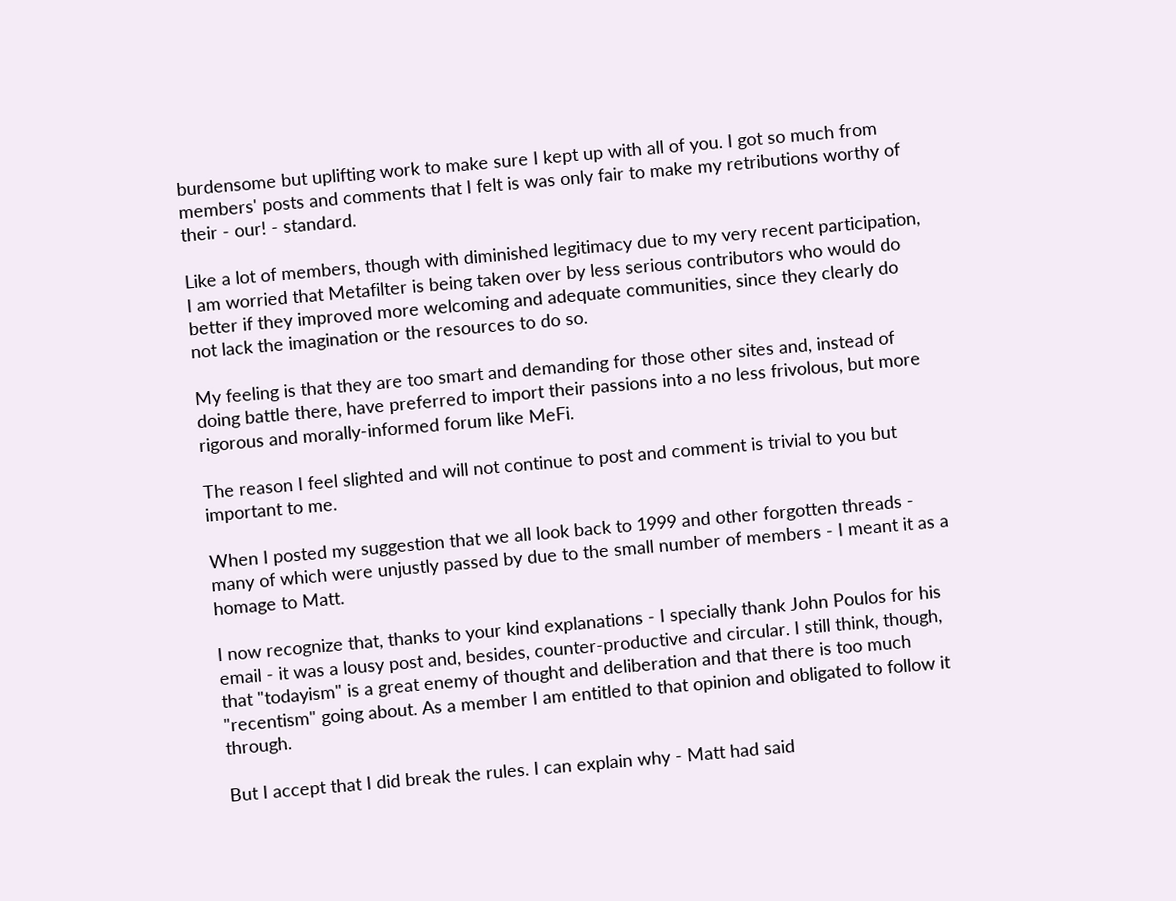burdensome but uplifting work to make sure I kept up with all of you. I got so much from members' posts and comments that I felt is was only fair to make my retributions worthy of their - our! - standard.

Like a lot of members, though with diminished legitimacy due to my very recent participation, I am worried that Metafilter is being taken over by less serious contributors who would do better if they improved more welcoming and adequate communities, since they clearly do not lack the imagination or the resources to do so.

My feeling is that they are too smart and demanding for those other sites and, instead of doing battle there, have preferred to import their passions into a no less frivolous, but more rigorous and morally-informed forum like MeFi.

The reason I feel slighted and will not continue to post and comment is trivial to you but important to me.

When I posted my suggestion that we all look back to 1999 and other forgotten threads - many of which were unjustly passed by due to the small number of members - I meant it as a homage to Matt.

I now recognize that, thanks to your kind explanations - I specially thank John Poulos for his email - it was a lousy post and, besides, counter-productive and circular. I still think, though, that "todayism" is a great enemy of thought and deliberation and that there is too much "recentism" going about. As a member I am entitled to that opinion and obligated to follow it through.

But I accept that I did break the rules. I can explain why - Matt had said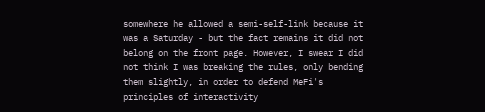somewhere he allowed a semi-self-link because it was a Saturday - but the fact remains it did not belong on the front page. However, I swear I did not think I was breaking the rules, only bending them slightly, in order to defend MeFi's principles of interactivity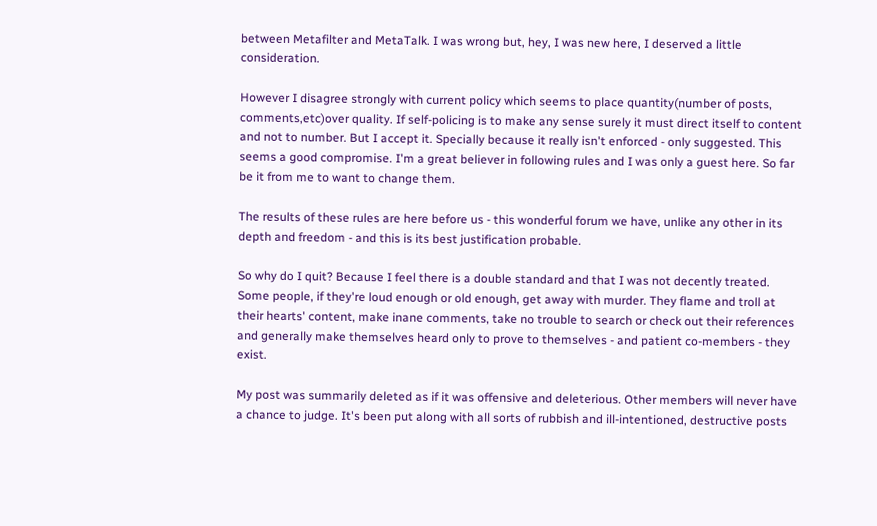between Metafilter and MetaTalk. I was wrong but, hey, I was new here, I deserved a little consideration.

However I disagree strongly with current policy which seems to place quantity(number of posts, comments,etc)over quality. If self-policing is to make any sense surely it must direct itself to content and not to number. But I accept it. Specially because it really isn't enforced - only suggested. This seems a good compromise. I'm a great believer in following rules and I was only a guest here. So far be it from me to want to change them.

The results of these rules are here before us - this wonderful forum we have, unlike any other in its depth and freedom - and this is its best justification probable.

So why do I quit? Because I feel there is a double standard and that I was not decently treated. Some people, if they're loud enough or old enough, get away with murder. They flame and troll at their hearts' content, make inane comments, take no trouble to search or check out their references and generally make themselves heard only to prove to themselves - and patient co-members - they exist.

My post was summarily deleted as if it was offensive and deleterious. Other members will never have a chance to judge. It's been put along with all sorts of rubbish and ill-intentioned, destructive posts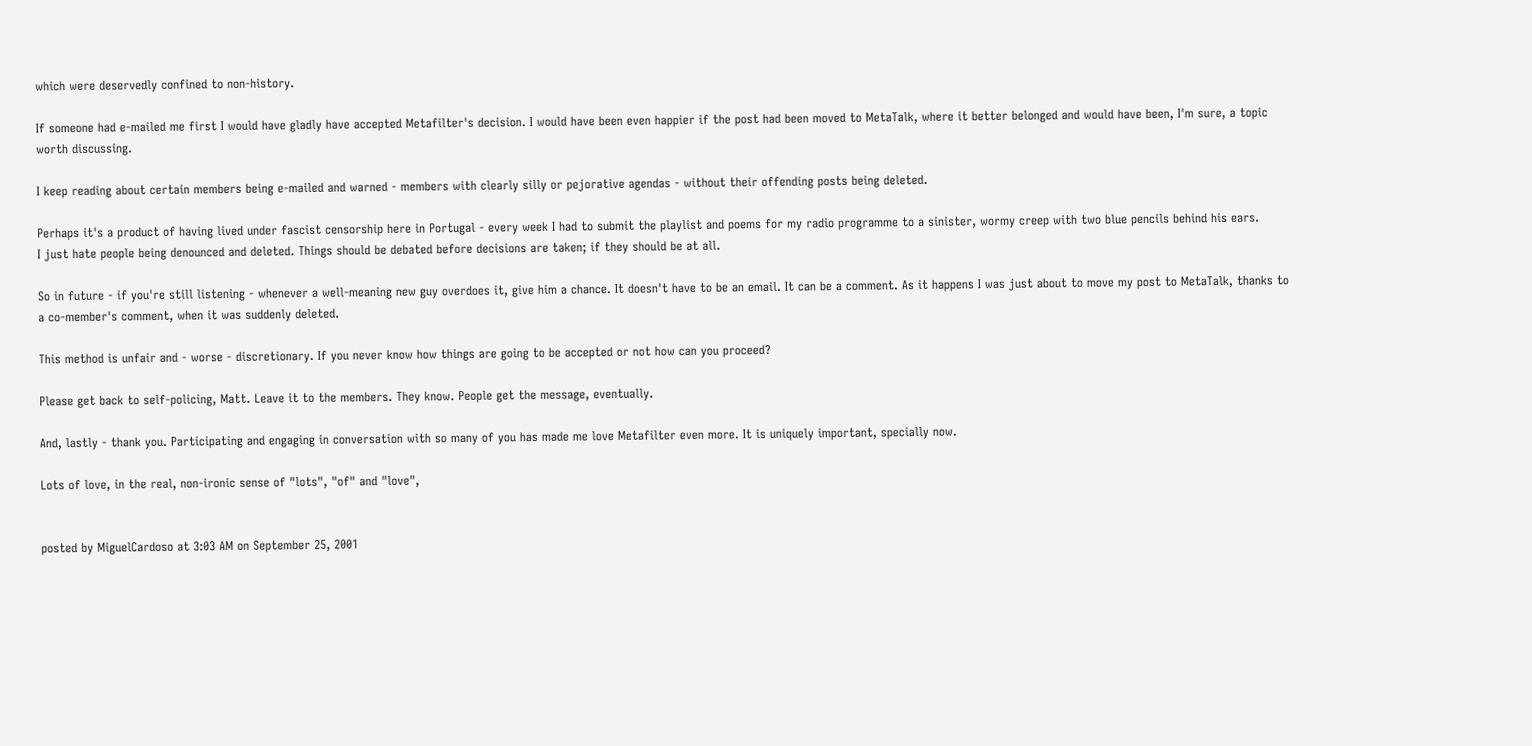which were deservedly confined to non-history.

If someone had e-mailed me first I would have gladly have accepted Metafilter's decision. I would have been even happier if the post had been moved to MetaTalk, where it better belonged and would have been, I'm sure, a topic worth discussing.

I keep reading about certain members being e-mailed and warned - members with clearly silly or pejorative agendas - without their offending posts being deleted.

Perhaps it's a product of having lived under fascist censorship here in Portugal - every week I had to submit the playlist and poems for my radio programme to a sinister, wormy creep with two blue pencils behind his ears.
I just hate people being denounced and deleted. Things should be debated before decisions are taken; if they should be at all.

So in future - if you're still listening - whenever a well-meaning new guy overdoes it, give him a chance. It doesn't have to be an email. It can be a comment. As it happens I was just about to move my post to MetaTalk, thanks to a co-member's comment, when it was suddenly deleted.

This method is unfair and - worse - discretionary. If you never know how things are going to be accepted or not how can you proceed?

Please get back to self-policing, Matt. Leave it to the members. They know. People get the message, eventually.

And, lastly - thank you. Participating and engaging in conversation with so many of you has made me love Metafilter even more. It is uniquely important, specially now.

Lots of love, in the real, non-ironic sense of "lots", "of" and "love",


posted by MiguelCardoso at 3:03 AM on September 25, 2001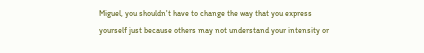Miguel, you shouldn't have to change the way that you express yourself just because others may not understand your intensity or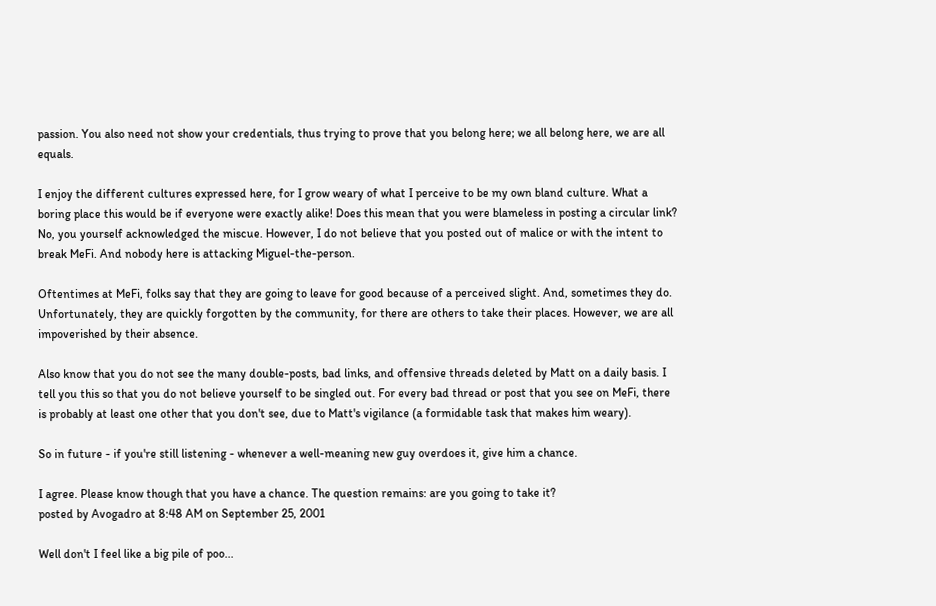passion. You also need not show your credentials, thus trying to prove that you belong here; we all belong here, we are all equals.

I enjoy the different cultures expressed here, for I grow weary of what I perceive to be my own bland culture. What a boring place this would be if everyone were exactly alike! Does this mean that you were blameless in posting a circular link? No, you yourself acknowledged the miscue. However, I do not believe that you posted out of malice or with the intent to break MeFi. And nobody here is attacking Miguel-the-person.

Oftentimes at MeFi, folks say that they are going to leave for good because of a perceived slight. And, sometimes they do. Unfortunately, they are quickly forgotten by the community, for there are others to take their places. However, we are all impoverished by their absence.

Also know that you do not see the many double-posts, bad links, and offensive threads deleted by Matt on a daily basis. I tell you this so that you do not believe yourself to be singled out. For every bad thread or post that you see on MeFi, there is probably at least one other that you don't see, due to Matt's vigilance (a formidable task that makes him weary).

So in future - if you're still listening - whenever a well-meaning new guy overdoes it, give him a chance.

I agree. Please know though that you have a chance. The question remains: are you going to take it?
posted by Avogadro at 8:48 AM on September 25, 2001

Well don't I feel like a big pile of poo...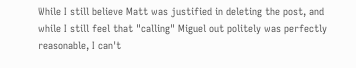While I still believe Matt was justified in deleting the post, and while I still feel that "calling" Miguel out politely was perfectly reasonable, I can't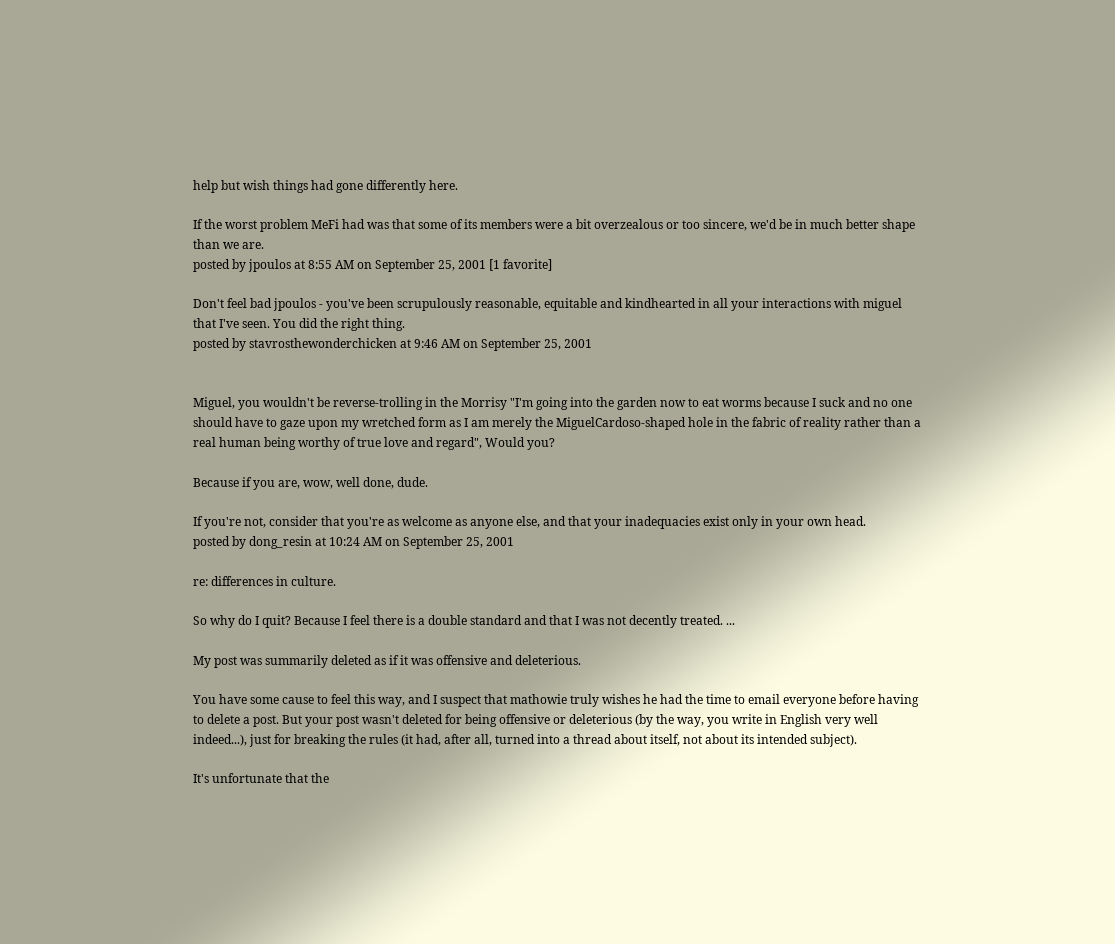help but wish things had gone differently here.

If the worst problem MeFi had was that some of its members were a bit overzealous or too sincere, we'd be in much better shape than we are.
posted by jpoulos at 8:55 AM on September 25, 2001 [1 favorite]

Don't feel bad jpoulos - you've been scrupulously reasonable, equitable and kindhearted in all your interactions with miguel that I've seen. You did the right thing.
posted by stavrosthewonderchicken at 9:46 AM on September 25, 2001


Miguel, you wouldn't be reverse-trolling in the Morrisy "I'm going into the garden now to eat worms because I suck and no one should have to gaze upon my wretched form as I am merely the MiguelCardoso-shaped hole in the fabric of reality rather than a real human being worthy of true love and regard", Would you?

Because if you are, wow, well done, dude.

If you're not, consider that you're as welcome as anyone else, and that your inadequacies exist only in your own head.
posted by dong_resin at 10:24 AM on September 25, 2001

re: differences in culture.

So why do I quit? Because I feel there is a double standard and that I was not decently treated. ...

My post was summarily deleted as if it was offensive and deleterious.

You have some cause to feel this way, and I suspect that mathowie truly wishes he had the time to email everyone before having to delete a post. But your post wasn't deleted for being offensive or deleterious (by the way, you write in English very well indeed...), just for breaking the rules (it had, after all, turned into a thread about itself, not about its intended subject).

It's unfortunate that the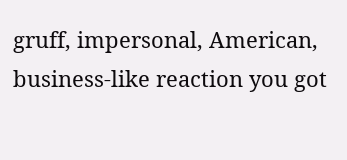gruff, impersonal, American, business-like reaction you got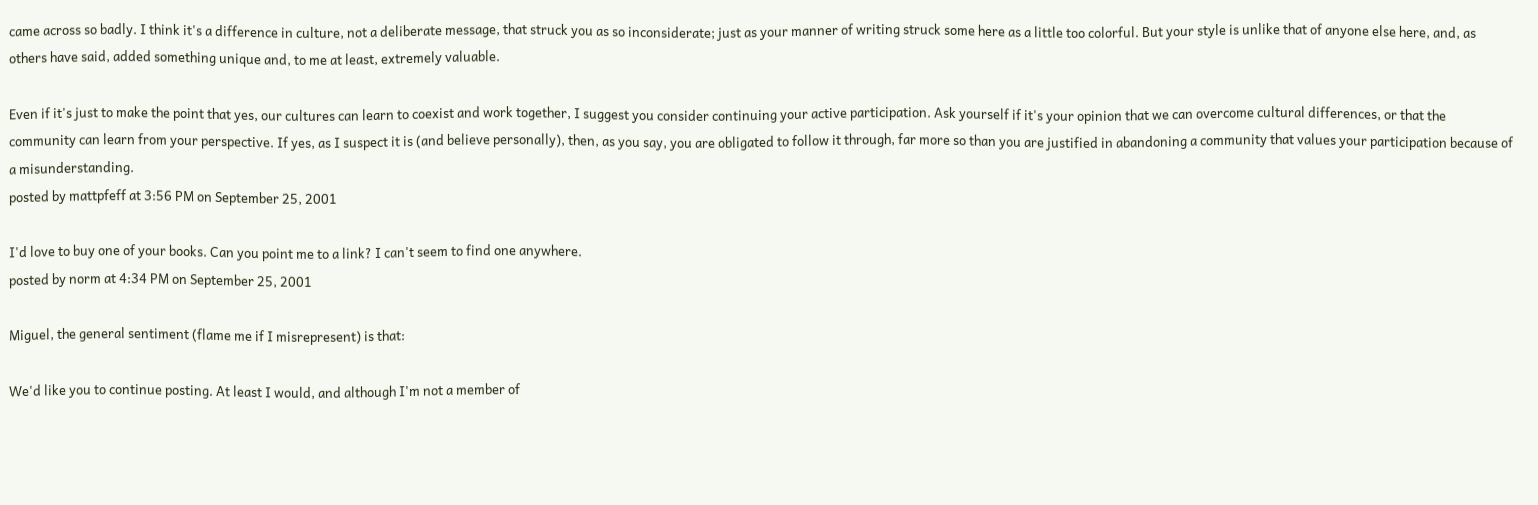came across so badly. I think it's a difference in culture, not a deliberate message, that struck you as so inconsiderate; just as your manner of writing struck some here as a little too colorful. But your style is unlike that of anyone else here, and, as others have said, added something unique and, to me at least, extremely valuable.

Even if it's just to make the point that yes, our cultures can learn to coexist and work together, I suggest you consider continuing your active participation. Ask yourself if it's your opinion that we can overcome cultural differences, or that the community can learn from your perspective. If yes, as I suspect it is (and believe personally), then, as you say, you are obligated to follow it through, far more so than you are justified in abandoning a community that values your participation because of a misunderstanding.
posted by mattpfeff at 3:56 PM on September 25, 2001

I'd love to buy one of your books. Can you point me to a link? I can't seem to find one anywhere.
posted by norm at 4:34 PM on September 25, 2001

Miguel, the general sentiment (flame me if I misrepresent) is that:

We'd like you to continue posting. At least I would, and although I'm not a member of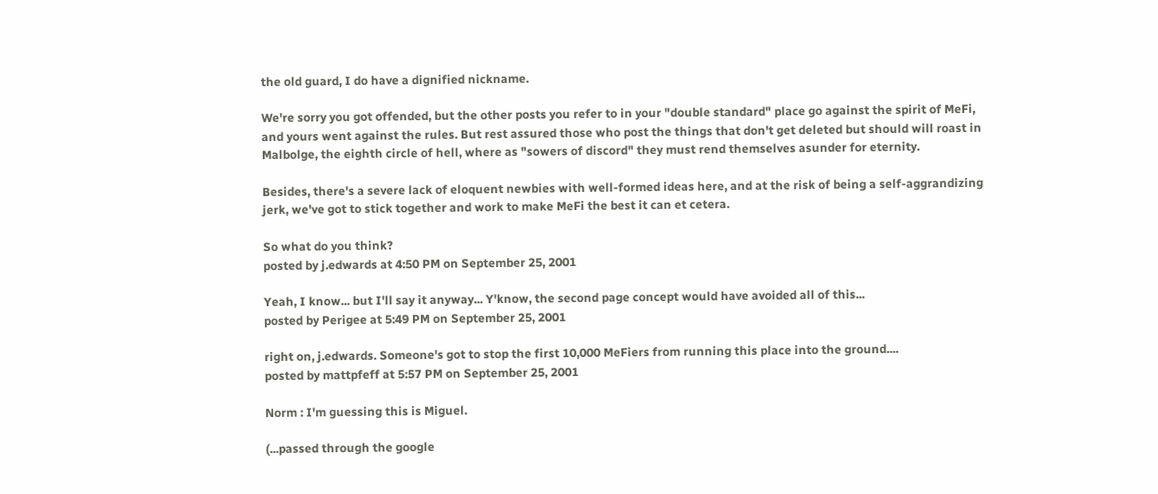the old guard, I do have a dignified nickname.

We're sorry you got offended, but the other posts you refer to in your "double standard" place go against the spirit of MeFi, and yours went against the rules. But rest assured those who post the things that don't get deleted but should will roast in Malbolge, the eighth circle of hell, where as "sowers of discord" they must rend themselves asunder for eternity.

Besides, there's a severe lack of eloquent newbies with well-formed ideas here, and at the risk of being a self-aggrandizing jerk, we've got to stick together and work to make MeFi the best it can et cetera.

So what do you think?
posted by j.edwards at 4:50 PM on September 25, 2001

Yeah, I know... but I'll say it anyway... Y'know, the second page concept would have avoided all of this...
posted by Perigee at 5:49 PM on September 25, 2001

right on, j.edwards. Someone's got to stop the first 10,000 MeFiers from running this place into the ground....
posted by mattpfeff at 5:57 PM on September 25, 2001

Norm : I'm guessing this is Miguel.

(...passed through the google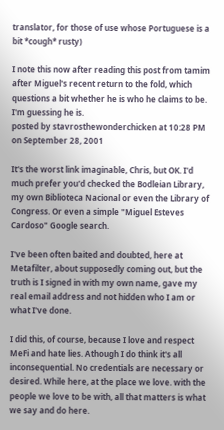translator, for those of use whose Portuguese is a bit *cough* rusty)

I note this now after reading this post from tamim after Miguel's recent return to the fold, which questions a bit whether he is who he claims to be. I'm guessing he is.
posted by stavrosthewonderchicken at 10:28 PM on September 28, 2001

It's the worst link imaginable, Chris, but OK. I'd much prefer you'd checked the Bodleian Library, my own Biblioteca Nacional or even the Library of Congress. Or even a simple "Miguel Esteves Cardoso" Google search.

I've been often baited and doubted, here at Metafilter, about supposedly coming out, but the truth is I signed in with my own name, gave my real email address and not hidden who I am or what I've done.

I did this, of course, because I love and respect MeFi and hate lies. Athough I do think it's all inconsequential. No credentials are necessary or desired. While here, at the place we love. with the people we love to be with, all that matters is what we say and do here.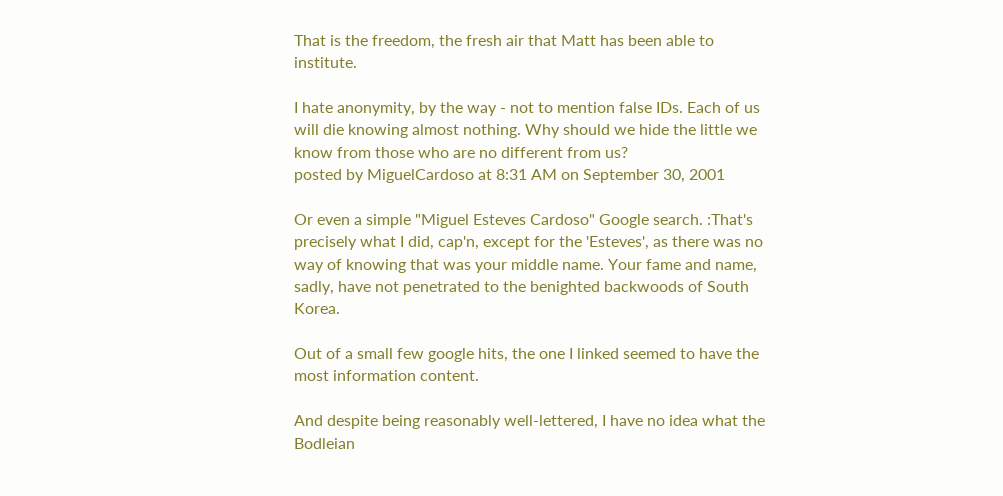That is the freedom, the fresh air that Matt has been able to institute.

I hate anonymity, by the way - not to mention false IDs. Each of us will die knowing almost nothing. Why should we hide the little we know from those who are no different from us?
posted by MiguelCardoso at 8:31 AM on September 30, 2001

Or even a simple "Miguel Esteves Cardoso" Google search. :That's precisely what I did, cap'n, except for the 'Esteves', as there was no way of knowing that was your middle name. Your fame and name, sadly, have not penetrated to the benighted backwoods of South Korea.

Out of a small few google hits, the one I linked seemed to have the most information content.

And despite being reasonably well-lettered, I have no idea what the Bodleian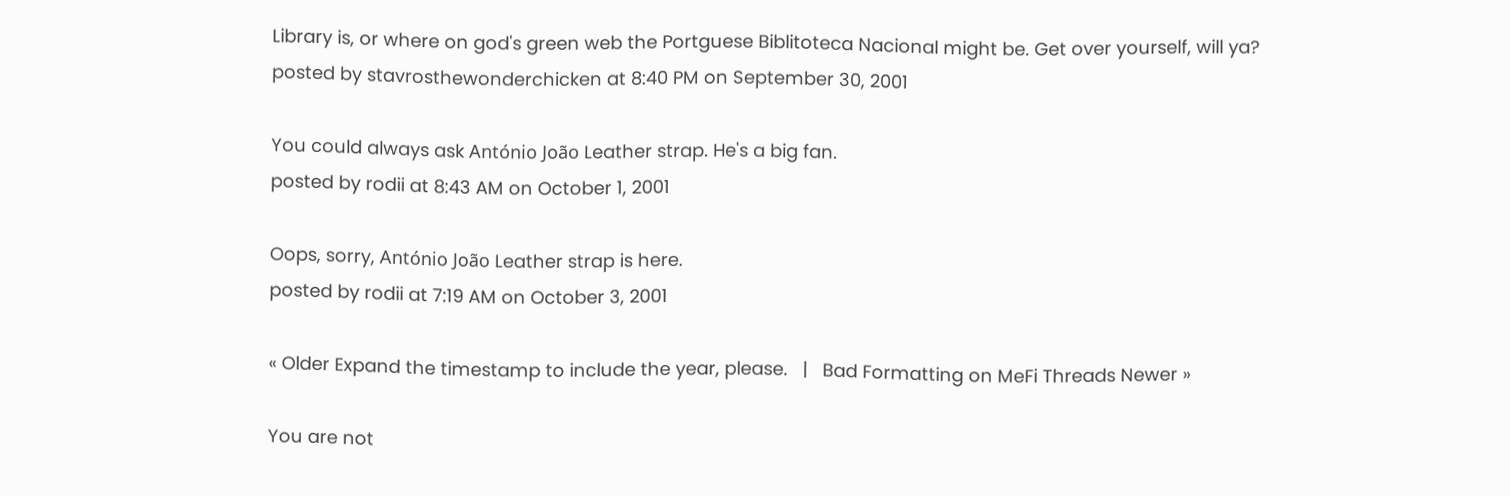Library is, or where on god's green web the Portguese Biblitoteca Nacional might be. Get over yourself, will ya?
posted by stavrosthewonderchicken at 8:40 PM on September 30, 2001

You could always ask António João Leather strap. He's a big fan.
posted by rodii at 8:43 AM on October 1, 2001

Oops, sorry, António João Leather strap is here.
posted by rodii at 7:19 AM on October 3, 2001

« Older Expand the timestamp to include the year, please.   |   Bad Formatting on MeFi Threads Newer »

You are not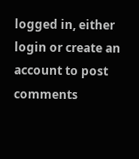logged in, either login or create an account to post comments